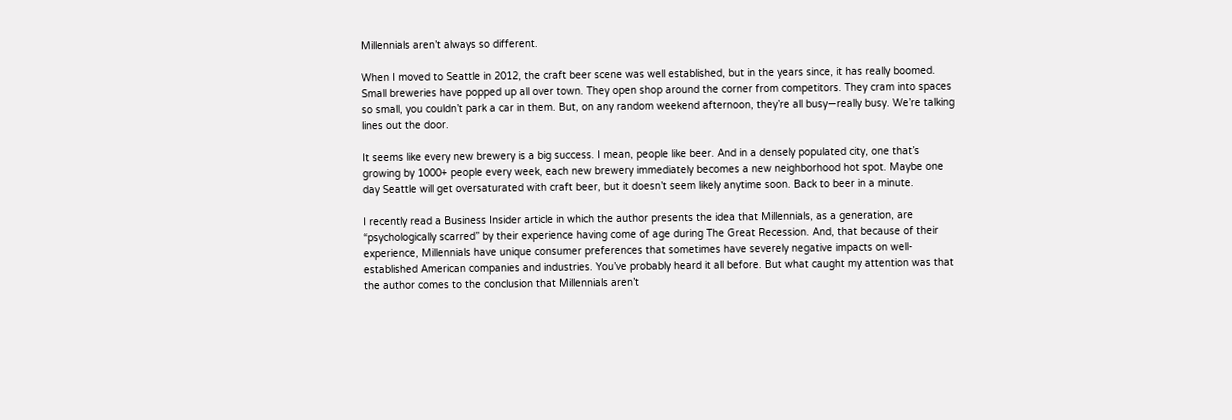Millennials aren’t always so different.

When I moved to Seattle in 2012, the craft beer scene was well established, but in the years since, it has really boomed. Small breweries have popped up all over town. They open shop around the corner from competitors. They cram into spaces so small, you couldn’t park a car in them. But, on any random weekend afternoon, they’re all busy—really busy. We’re talking lines out the door.

It seems like every new brewery is a big success. I mean, people like beer. And in a densely populated city, one that’s growing by 1000+ people every week, each new brewery immediately becomes a new neighborhood hot spot. Maybe one day Seattle will get oversaturated with craft beer, but it doesn’t seem likely anytime soon. Back to beer in a minute.

I recently read a Business Insider article in which the author presents the idea that Millennials, as a generation, are “psychologically scarred” by their experience having come of age during The Great Recession. And, that because of their experience, Millennials have unique consumer preferences that sometimes have severely negative impacts on well-established American companies and industries. You’ve probably heard it all before. But what caught my attention was that the author comes to the conclusion that Millennials aren’t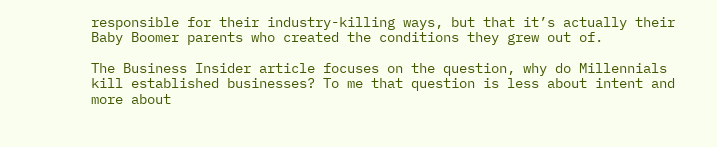responsible for their industry-killing ways, but that it’s actually their Baby Boomer parents who created the conditions they grew out of.

The Business Insider article focuses on the question, why do Millennials kill established businesses? To me that question is less about intent and more about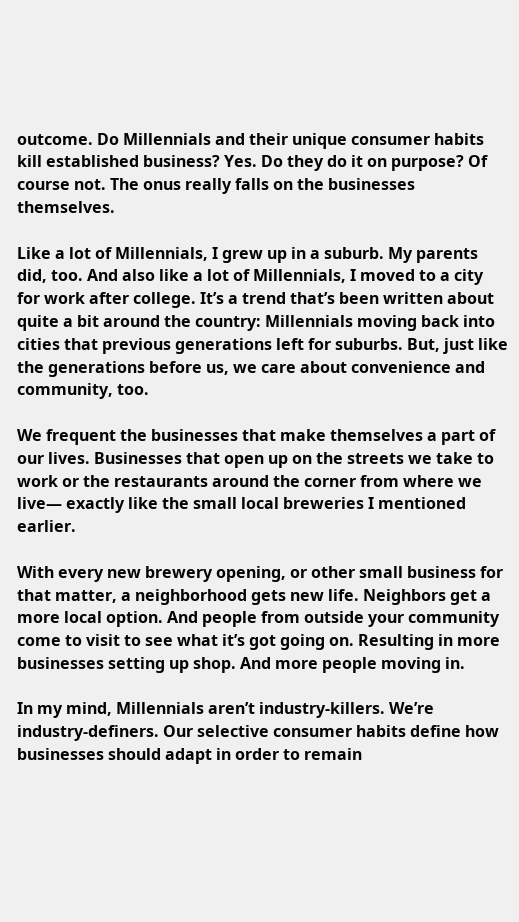outcome. Do Millennials and their unique consumer habits kill established business? Yes. Do they do it on purpose? Of course not. The onus really falls on the businesses themselves.

Like a lot of Millennials, I grew up in a suburb. My parents did, too. And also like a lot of Millennials, I moved to a city for work after college. It’s a trend that’s been written about quite a bit around the country: Millennials moving back into cities that previous generations left for suburbs. But, just like the generations before us, we care about convenience and community, too.

We frequent the businesses that make themselves a part of our lives. Businesses that open up on the streets we take to work or the restaurants around the corner from where we live— exactly like the small local breweries I mentioned earlier.

With every new brewery opening, or other small business for that matter, a neighborhood gets new life. Neighbors get a more local option. And people from outside your community come to visit to see what it’s got going on. Resulting in more businesses setting up shop. And more people moving in.

In my mind, Millennials aren’t industry-killers. We’re industry-definers. Our selective consumer habits define how businesses should adapt in order to remain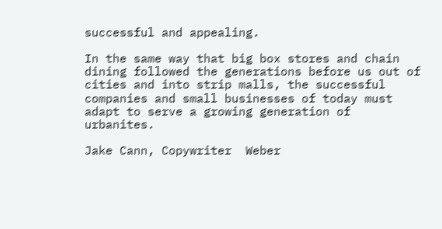successful and appealing.

In the same way that big box stores and chain dining followed the generations before us out of cities and into strip malls, the successful companies and small businesses of today must adapt to serve a growing generation of urbanites.

Jake Cann, Copywriter  Weber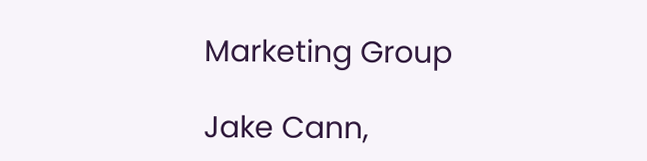Marketing Group

Jake Cann,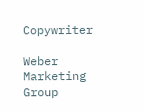Copywriter

Weber Marketing Group